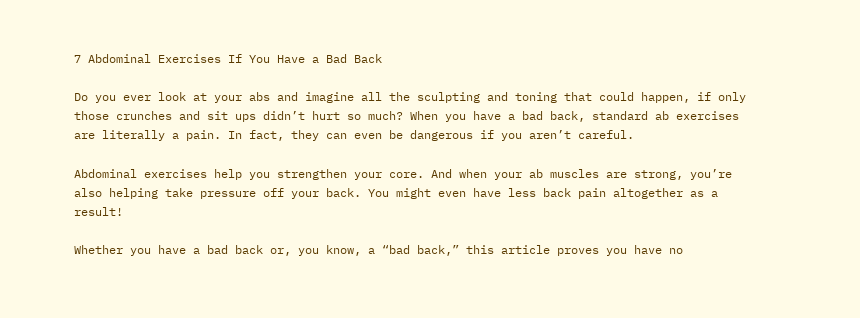7 Abdominal Exercises If You Have a Bad Back

Do you ever look at your abs and imagine all the sculpting and toning that could happen, if only those crunches and sit ups didn’t hurt so much? When you have a bad back, standard ab exercises are literally a pain. In fact, they can even be dangerous if you aren’t careful.

Abdominal exercises help you strengthen your core. And when your ab muscles are strong, you’re also helping take pressure off your back. You might even have less back pain altogether as a result!

Whether you have a bad back or, you know, a “bad back,” this article proves you have no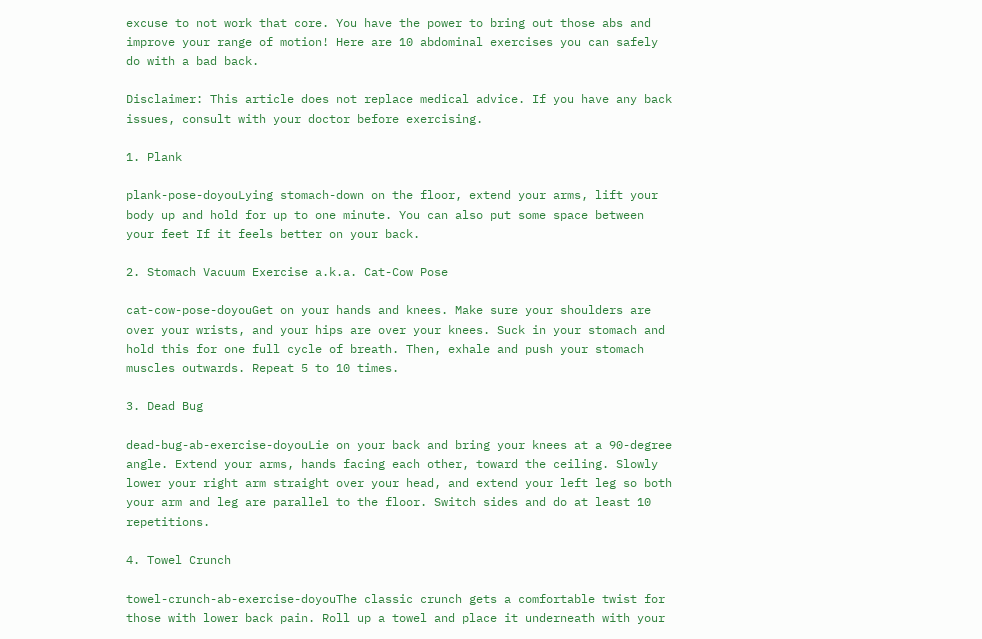excuse to not work that core. You have the power to bring out those abs and improve your range of motion! Here are 10 abdominal exercises you can safely do with a bad back.

Disclaimer: This article does not replace medical advice. If you have any back issues, consult with your doctor before exercising.

1. Plank

plank-pose-doyouLying stomach-down on the floor, extend your arms, lift your body up and hold for up to one minute. You can also put some space between your feet If it feels better on your back.

2. Stomach Vacuum Exercise a.k.a. Cat-Cow Pose

cat-cow-pose-doyouGet on your hands and knees. Make sure your shoulders are over your wrists, and your hips are over your knees. Suck in your stomach and hold this for one full cycle of breath. Then, exhale and push your stomach muscles outwards. Repeat 5 to 10 times.

3. Dead Bug

dead-bug-ab-exercise-doyouLie on your back and bring your knees at a 90-degree angle. Extend your arms, hands facing each other, toward the ceiling. Slowly lower your right arm straight over your head, and extend your left leg so both your arm and leg are parallel to the floor. Switch sides and do at least 10 repetitions.

4. Towel Crunch

towel-crunch-ab-exercise-doyouThe classic crunch gets a comfortable twist for those with lower back pain. Roll up a towel and place it underneath with your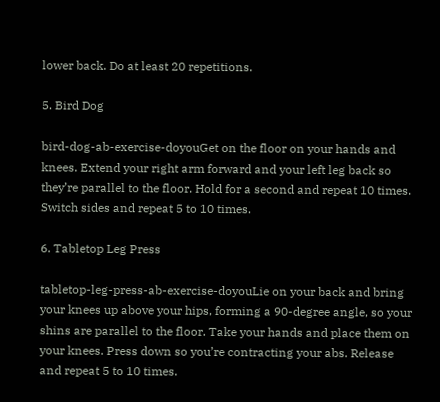lower back. Do at least 20 repetitions.

5. Bird Dog

bird-dog-ab-exercise-doyouGet on the floor on your hands and knees. Extend your right arm forward and your left leg back so they’re parallel to the floor. Hold for a second and repeat 10 times. Switch sides and repeat 5 to 10 times.

6. Tabletop Leg Press

tabletop-leg-press-ab-exercise-doyouLie on your back and bring your knees up above your hips, forming a 90-degree angle, so your shins are parallel to the floor. Take your hands and place them on your knees. Press down so you’re contracting your abs. Release and repeat 5 to 10 times.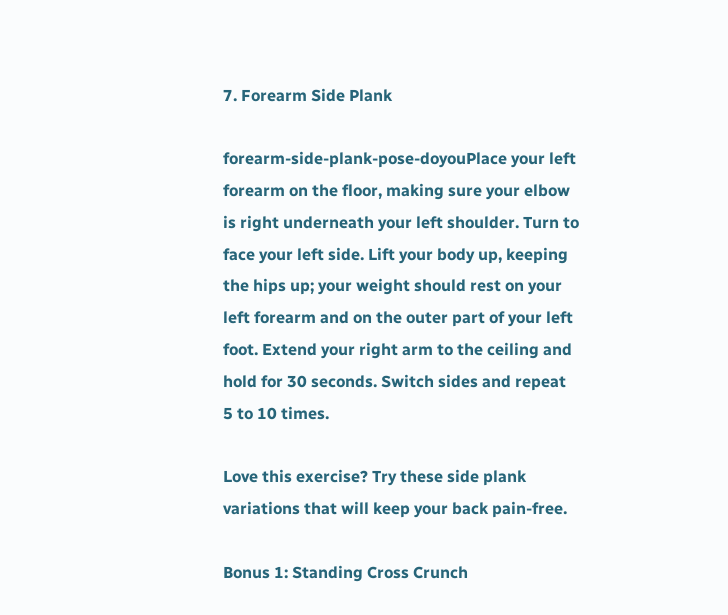7. Forearm Side Plank

forearm-side-plank-pose-doyouPlace your left forearm on the floor, making sure your elbow is right underneath your left shoulder. Turn to face your left side. Lift your body up, keeping the hips up; your weight should rest on your left forearm and on the outer part of your left foot. Extend your right arm to the ceiling and hold for 30 seconds. Switch sides and repeat 5 to 10 times.

Love this exercise? Try these side plank variations that will keep your back pain-free.

Bonus 1: Standing Cross Crunch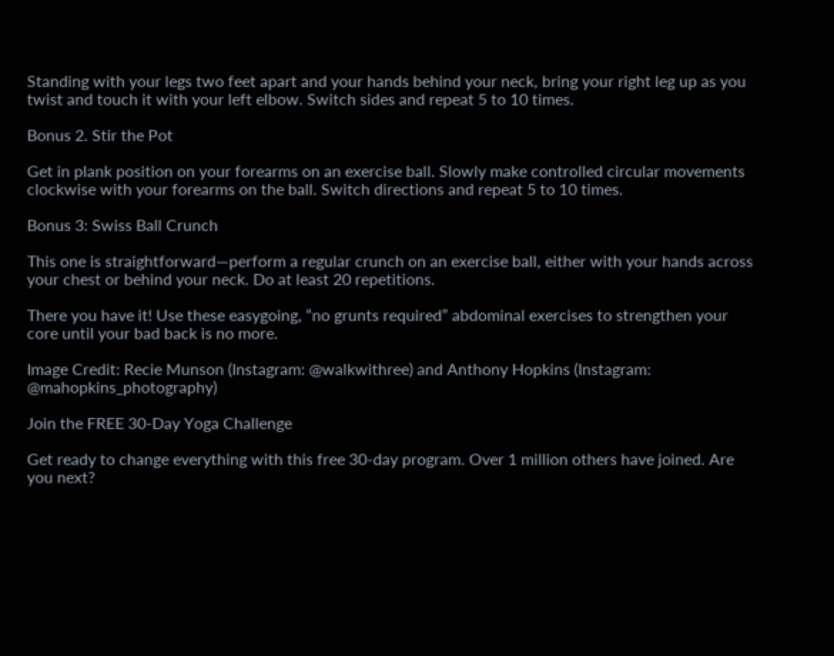Standing with your legs two feet apart and your hands behind your neck, bring your right leg up as you twist and touch it with your left elbow. Switch sides and repeat 5 to 10 times.

Bonus 2. Stir the Pot

Get in plank position on your forearms on an exercise ball. Slowly make controlled circular movements clockwise with your forearms on the ball. Switch directions and repeat 5 to 10 times.

Bonus 3: Swiss Ball Crunch

This one is straightforward—perform a regular crunch on an exercise ball, either with your hands across your chest or behind your neck. Do at least 20 repetitions.

There you have it! Use these easygoing, “no grunts required” abdominal exercises to strengthen your core until your bad back is no more.

Image Credit: Recie Munson (Instagram: @walkwithree) and Anthony Hopkins (Instagram: @mahopkins_photography)

Join the FREE 30-Day Yoga Challenge

Get ready to change everything with this free 30-day program. Over 1 million others have joined. Are you next?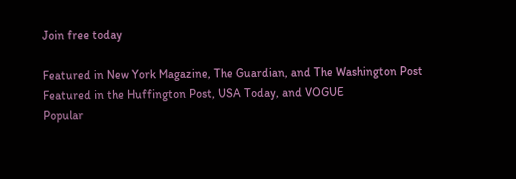Join free today

Featured in New York Magazine, The Guardian, and The Washington Post
Featured in the Huffington Post, USA Today, and VOGUE
Popular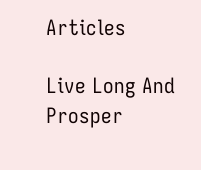Articles

Live Long And Prosper